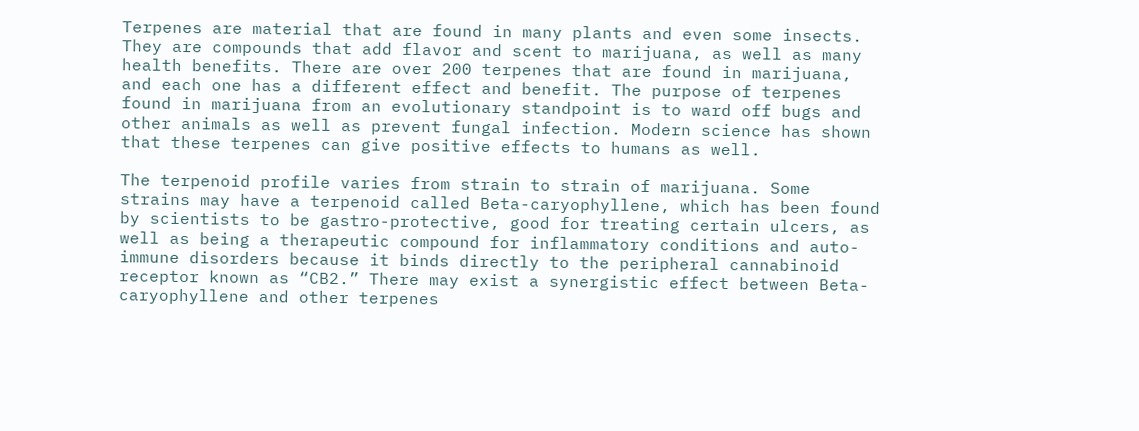Terpenes are material that are found in many plants and even some insects. They are compounds that add flavor and scent to marijuana, as well as many health benefits. There are over 200 terpenes that are found in marijuana, and each one has a different effect and benefit. The purpose of terpenes found in marijuana from an evolutionary standpoint is to ward off bugs and other animals as well as prevent fungal infection. Modern science has shown that these terpenes can give positive effects to humans as well.

The terpenoid profile varies from strain to strain of marijuana. Some strains may have a terpenoid called Beta-caryophyllene, which has been found by scientists to be gastro-protective, good for treating certain ulcers, as well as being a therapeutic compound for inflammatory conditions and auto-immune disorders because it binds directly to the peripheral cannabinoid receptor known as “CB2.” There may exist a synergistic effect between Beta-caryophyllene and other terpenes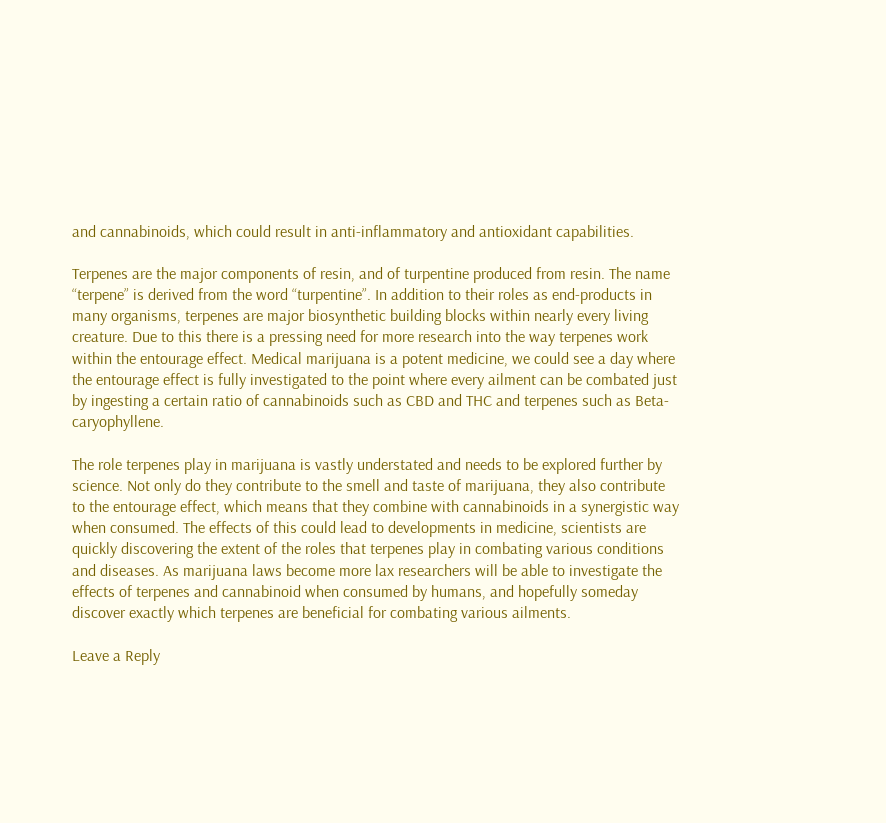and cannabinoids, which could result in anti-inflammatory and antioxidant capabilities.

Terpenes are the major components of resin, and of turpentine produced from resin. The name “terpene” is derived from the word “turpentine”. In addition to their roles as end-products in many organisms, terpenes are major biosynthetic building blocks within nearly every living creature. Due to this there is a pressing need for more research into the way terpenes work within the entourage effect. Medical marijuana is a potent medicine, we could see a day where the entourage effect is fully investigated to the point where every ailment can be combated just by ingesting a certain ratio of cannabinoids such as CBD and THC and terpenes such as Beta-caryophyllene.

The role terpenes play in marijuana is vastly understated and needs to be explored further by science. Not only do they contribute to the smell and taste of marijuana, they also contribute to the entourage effect, which means that they combine with cannabinoids in a synergistic way when consumed. The effects of this could lead to developments in medicine, scientists are quickly discovering the extent of the roles that terpenes play in combating various conditions and diseases. As marijuana laws become more lax researchers will be able to investigate the effects of terpenes and cannabinoid when consumed by humans, and hopefully someday discover exactly which terpenes are beneficial for combating various ailments.

Leave a Reply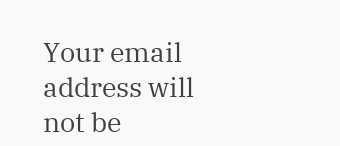Your email address will not be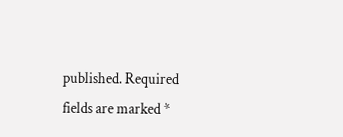published. Required fields are marked *